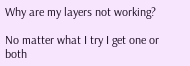Why are my layers not working?

No matter what I try I get one or both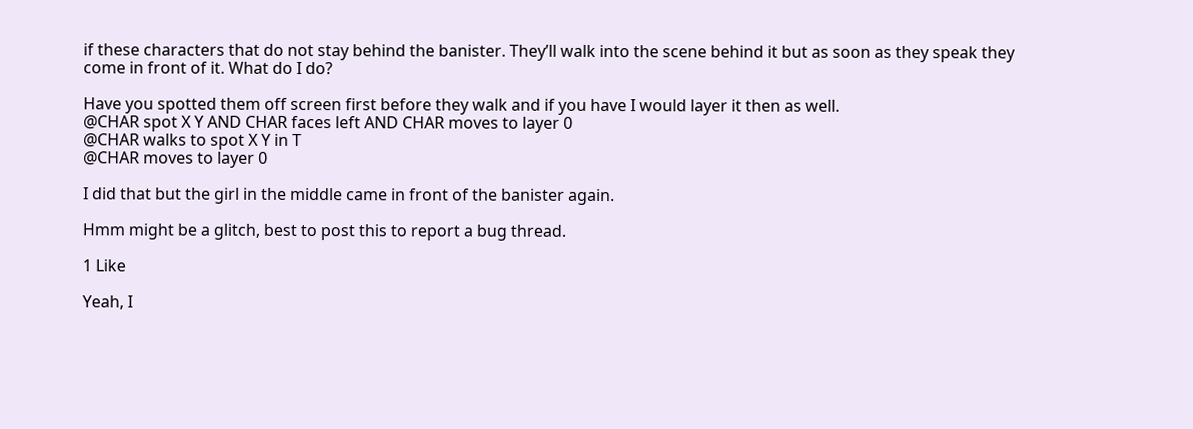if these characters that do not stay behind the banister. They’ll walk into the scene behind it but as soon as they speak they come in front of it. What do I do?

Have you spotted them off screen first before they walk and if you have I would layer it then as well.
@CHAR spot X Y AND CHAR faces left AND CHAR moves to layer 0
@CHAR walks to spot X Y in T
@CHAR moves to layer 0

I did that but the girl in the middle came in front of the banister again.

Hmm might be a glitch, best to post this to report a bug thread.

1 Like

Yeah, I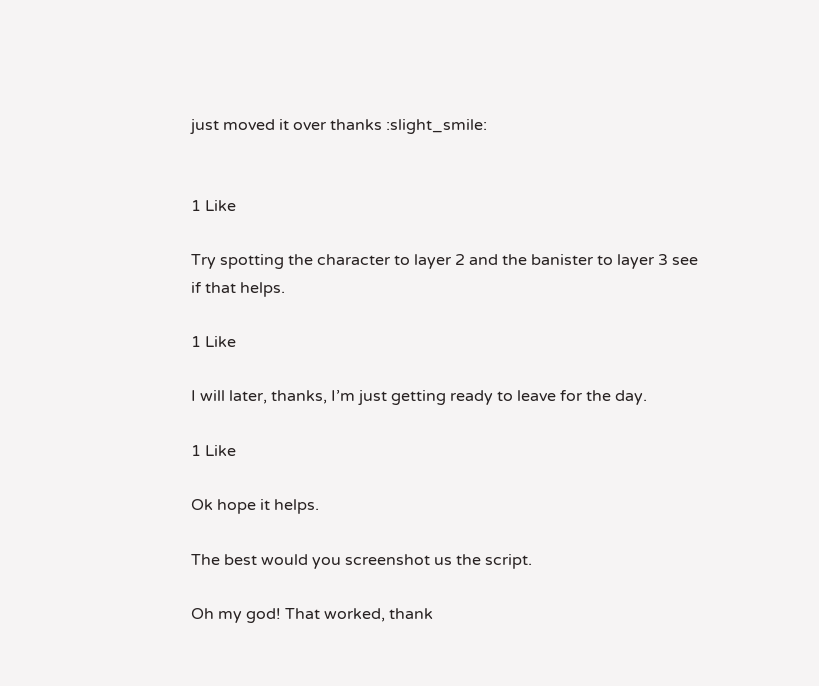just moved it over thanks :slight_smile:


1 Like

Try spotting the character to layer 2 and the banister to layer 3 see if that helps.

1 Like

I will later, thanks, I’m just getting ready to leave for the day.

1 Like

Ok hope it helps.

The best would you screenshot us the script.

Oh my god! That worked, thank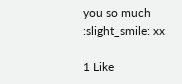you so much :slight_smile: xx

1 Like